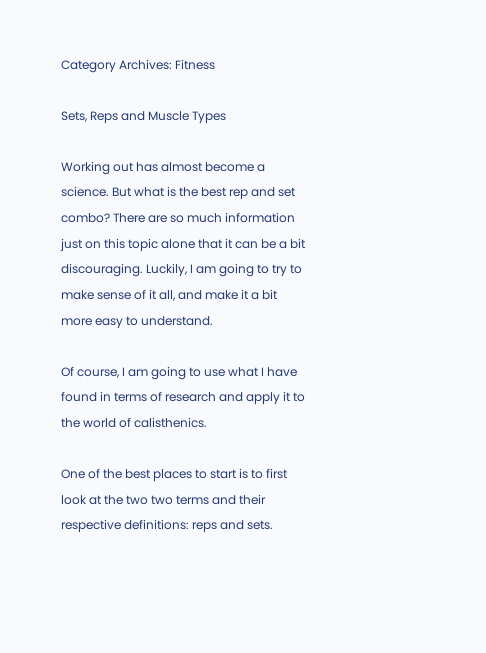Category Archives: Fitness

Sets, Reps and Muscle Types

Working out has almost become a science. But what is the best rep and set combo? There are so much information just on this topic alone that it can be a bit discouraging. Luckily, I am going to try to make sense of it all, and make it a bit more easy to understand.

Of course, I am going to use what I have found in terms of research and apply it to the world of calisthenics.

One of the best places to start is to first look at the two two terms and their respective definitions: reps and sets.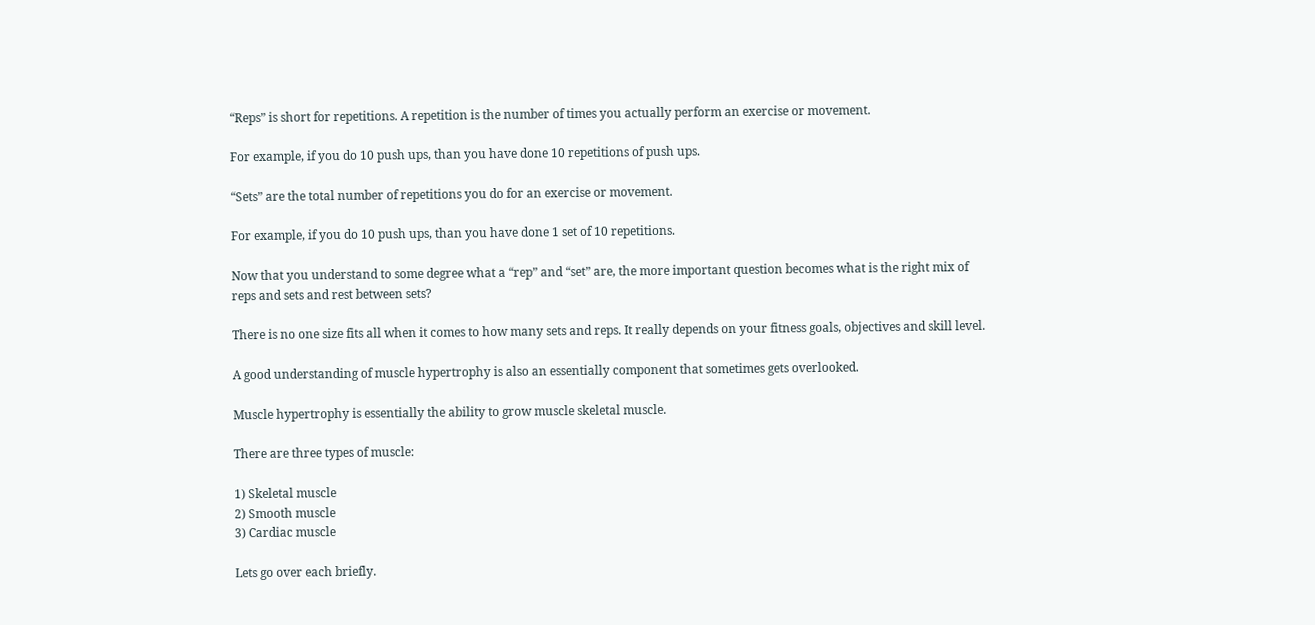“Reps” is short for repetitions. A repetition is the number of times you actually perform an exercise or movement.

For example, if you do 10 push ups, than you have done 10 repetitions of push ups.

“Sets” are the total number of repetitions you do for an exercise or movement.

For example, if you do 10 push ups, than you have done 1 set of 10 repetitions.

Now that you understand to some degree what a “rep” and “set” are, the more important question becomes what is the right mix of reps and sets and rest between sets?

There is no one size fits all when it comes to how many sets and reps. It really depends on your fitness goals, objectives and skill level.

A good understanding of muscle hypertrophy is also an essentially component that sometimes gets overlooked.

Muscle hypertrophy is essentially the ability to grow muscle skeletal muscle.

There are three types of muscle:

1) Skeletal muscle
2) Smooth muscle
3) Cardiac muscle

Lets go over each briefly.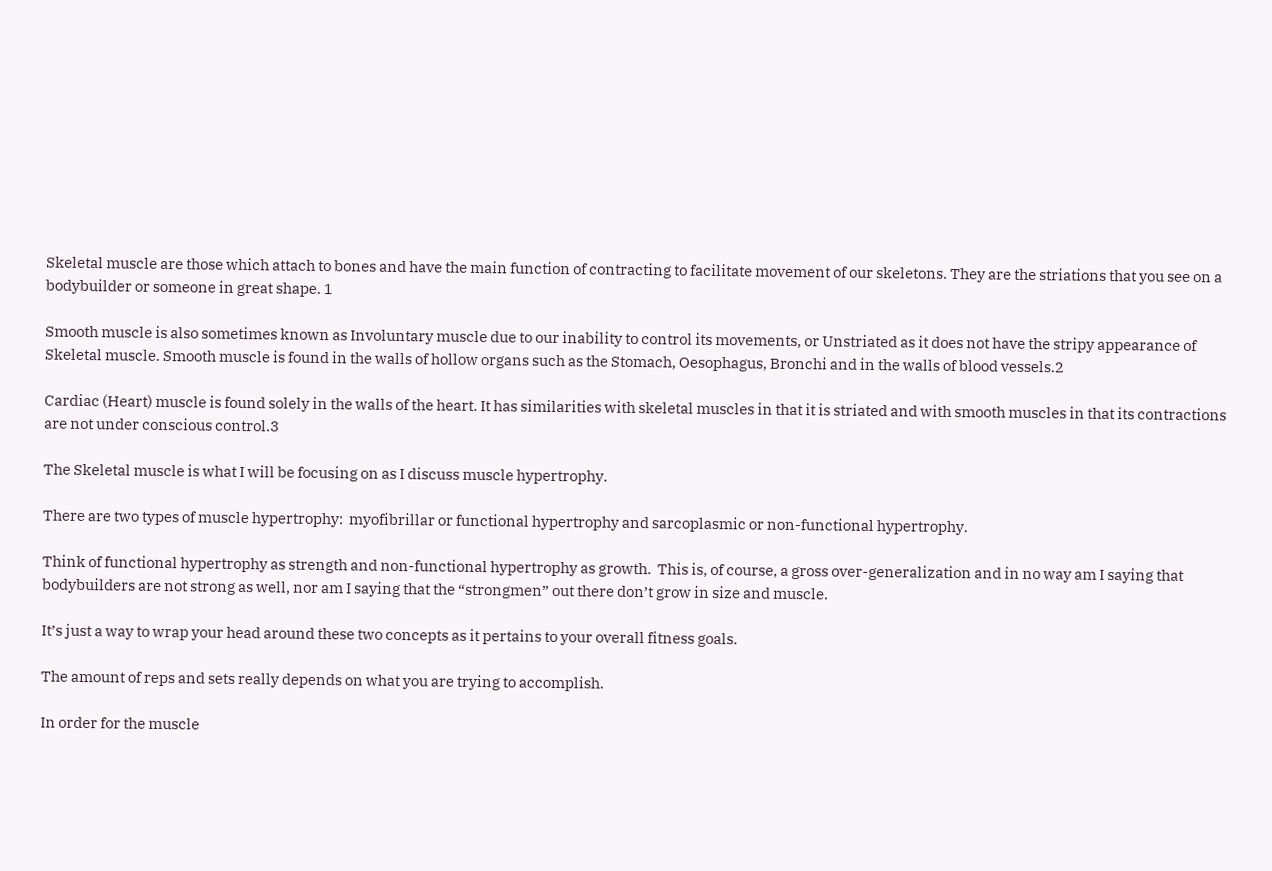Skeletal muscle are those which attach to bones and have the main function of contracting to facilitate movement of our skeletons. They are the striations that you see on a bodybuilder or someone in great shape. 1

Smooth muscle is also sometimes known as Involuntary muscle due to our inability to control its movements, or Unstriated as it does not have the stripy appearance of Skeletal muscle. Smooth muscle is found in the walls of hollow organs such as the Stomach, Oesophagus, Bronchi and in the walls of blood vessels.2

Cardiac (Heart) muscle is found solely in the walls of the heart. It has similarities with skeletal muscles in that it is striated and with smooth muscles in that its contractions are not under conscious control.3

The Skeletal muscle is what I will be focusing on as I discuss muscle hypertrophy.

There are two types of muscle hypertrophy:  myofibrillar or functional hypertrophy and sarcoplasmic or non-functional hypertrophy.

Think of functional hypertrophy as strength and non-functional hypertrophy as growth.  This is, of course, a gross over-generalization and in no way am I saying that bodybuilders are not strong as well, nor am I saying that the “strongmen” out there don’t grow in size and muscle.

It’s just a way to wrap your head around these two concepts as it pertains to your overall fitness goals.

The amount of reps and sets really depends on what you are trying to accomplish.

In order for the muscle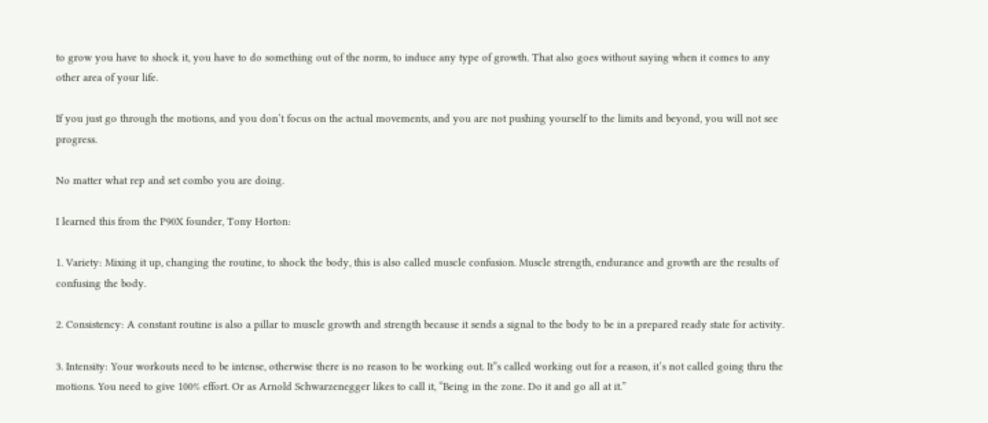to grow you have to shock it, you have to do something out of the norm, to induce any type of growth. That also goes without saying when it comes to any other area of your life.

If you just go through the motions, and you don’t focus on the actual movements, and you are not pushing yourself to the limits and beyond, you will not see progress.

No matter what rep and set combo you are doing.

I learned this from the P90X founder, Tony Horton:

1. Variety: Mixing it up, changing the routine, to shock the body, this is also called muscle confusion. Muscle strength, endurance and growth are the results of confusing the body.

2. Consistency: A constant routine is also a pillar to muscle growth and strength because it sends a signal to the body to be in a prepared ready state for activity.

3. Intensity: Your workouts need to be intense, otherwise there is no reason to be working out. It”s called working out for a reason, it’s not called going thru the motions. You need to give 100% effort. Or as Arnold Schwarzenegger likes to call it, “Being in the zone. Do it and go all at it.”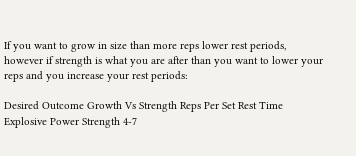If you want to grow in size than more reps lower rest periods, however if strength is what you are after than you want to lower your reps and you increase your rest periods:

Desired Outcome Growth Vs Strength Reps Per Set Rest Time
Explosive Power Strength 4-7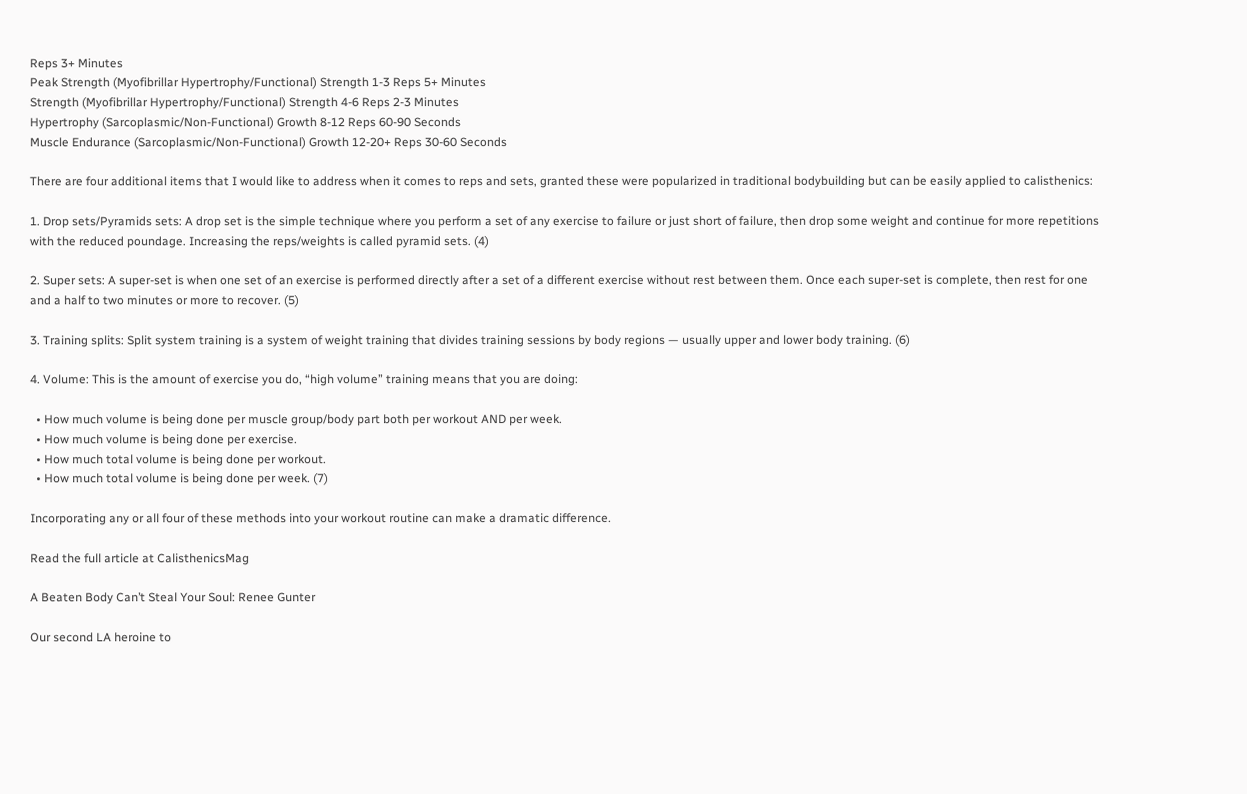Reps 3+ Minutes
Peak Strength (Myofibrillar Hypertrophy/Functional) Strength 1-3 Reps 5+ Minutes
Strength (Myofibrillar Hypertrophy/Functional) Strength 4-6 Reps 2-3 Minutes
Hypertrophy (Sarcoplasmic/Non-Functional) Growth 8-12 Reps 60-90 Seconds
Muscle Endurance (Sarcoplasmic/Non-Functional) Growth 12-20+ Reps 30-60 Seconds

There are four additional items that I would like to address when it comes to reps and sets, granted these were popularized in traditional bodybuilding but can be easily applied to calisthenics:

1. Drop sets/Pyramids sets: A drop set is the simple technique where you perform a set of any exercise to failure or just short of failure, then drop some weight and continue for more repetitions with the reduced poundage. Increasing the reps/weights is called pyramid sets. (4)

2. Super sets: A super-set is when one set of an exercise is performed directly after a set of a different exercise without rest between them. Once each super-set is complete, then rest for one and a half to two minutes or more to recover. (5)

3. Training splits: Split system training is a system of weight training that divides training sessions by body regions — usually upper and lower body training. (6)

4. Volume: This is the amount of exercise you do, “high volume” training means that you are doing:

  • How much volume is being done per muscle group/body part both per workout AND per week.
  • How much volume is being done per exercise.
  • How much total volume is being done per workout.
  • How much total volume is being done per week. (7)

Incorporating any or all four of these methods into your workout routine can make a dramatic difference.

Read the full article at CalisthenicsMag

A Beaten Body Can’t Steal Your Soul: Renee Gunter

Our second LA heroine to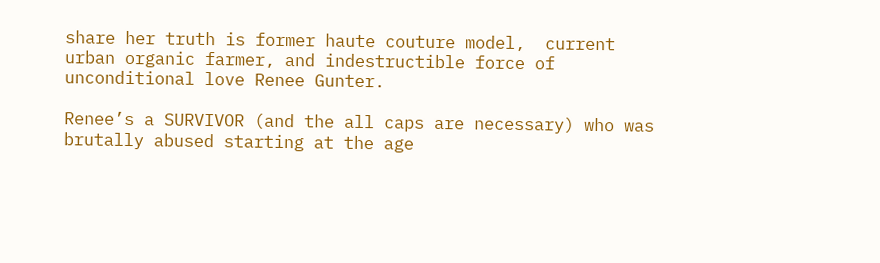share her truth is former haute couture model,  current urban organic farmer, and indestructible force of unconditional love Renee Gunter.

Renee’s a SURVIVOR (and the all caps are necessary) who was brutally abused starting at the age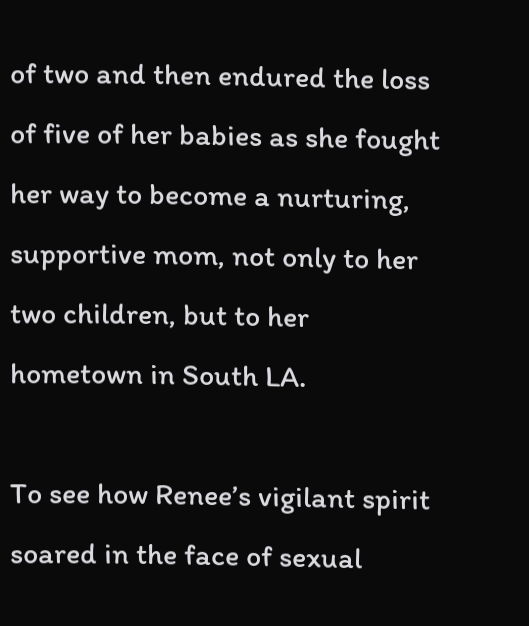of two and then endured the loss of five of her babies as she fought her way to become a nurturing, supportive mom, not only to her two children, but to her hometown in South LA.

To see how Renee’s vigilant spirit soared in the face of sexual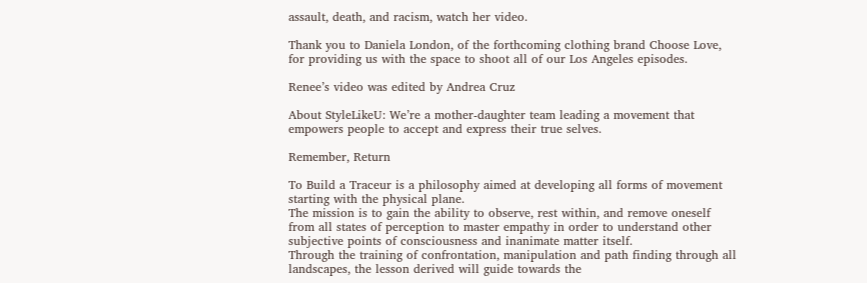assault, death, and racism, watch her video.

Thank you to Daniela London, of the forthcoming clothing brand Choose Love, for providing us with the space to shoot all of our Los Angeles episodes.

Renee’s video was edited by Andrea Cruz

About StyleLikeU: We’re a mother-daughter team leading a movement that empowers people to accept and express their true selves.

Remember, Return

To Build a Traceur is a philosophy aimed at developing all forms of movement starting with the physical plane.
The mission is to gain the ability to observe, rest within, and remove oneself from all states of perception to master empathy in order to understand other subjective points of consciousness and inanimate matter itself.
Through the training of confrontation, manipulation and path finding through all landscapes, the lesson derived will guide towards the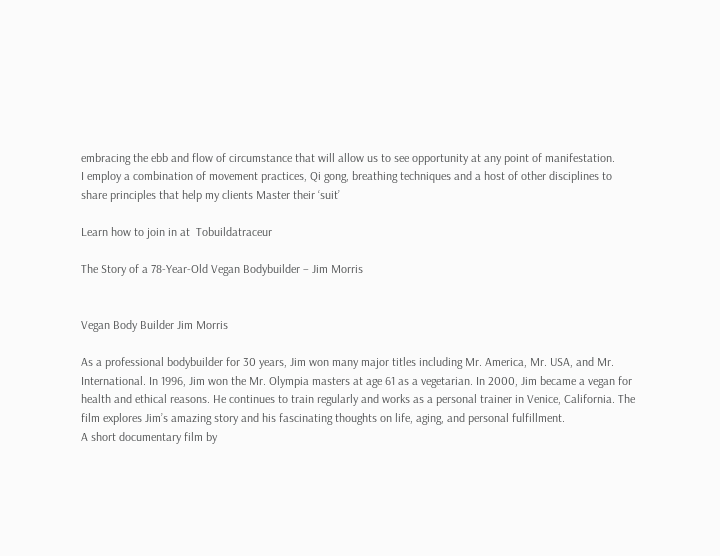embracing the ebb and flow of circumstance that will allow us to see opportunity at any point of manifestation.
I employ a combination of movement practices, Qi gong, breathing techniques and a host of other disciplines to share principles that help my clients Master their ‘suit’

Learn how to join in at  Tobuildatraceur

The Story of a 78-Year-Old Vegan Bodybuilder – Jim Morris


Vegan Body Builder Jim Morris

As a professional bodybuilder for 30 years, Jim won many major titles including Mr. America, Mr. USA, and Mr. International. In 1996, Jim won the Mr. Olympia masters at age 61 as a vegetarian. In 2000, Jim became a vegan for health and ethical reasons. He continues to train regularly and works as a personal trainer in Venice, California. The film explores Jim’s amazing story and his fascinating thoughts on life, aging, and personal fulfillment.
A short documentary film by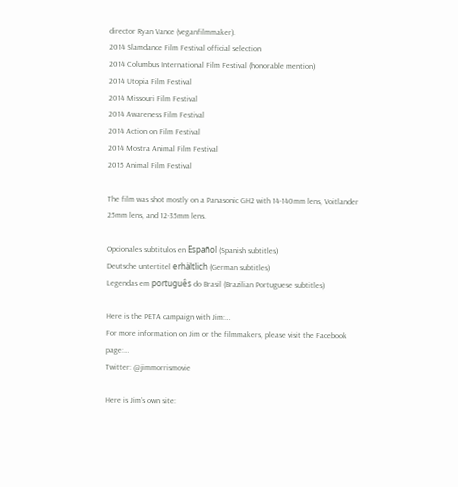director Ryan Vance (veganfilmmaker).
2014 Slamdance Film Festival official selection
2014 Columbus International Film Festival (honorable mention)
2014 Utopia Film Festival
2014 Missouri Film Festival
2014 Awareness Film Festival
2014 Action on Film Festival
2014 Mostra Animal Film Festival
2015 Animal Film Festival

The film was shot mostly on a Panasonic GH2 with 14-140mm lens, Voitlander 25mm lens, and 12-35mm lens.

Opcionales subtitulos en Español (Spanish subtitles)
Deutsche untertitel erhältlich (German subtitles)
Legendas em português do Brasil (Brazilian Portuguese subtitles)

Here is the PETA campaign with Jim:…
For more information on Jim or the filmmakers, please visit the Facebook page:…
Twitter: @jimmorrismovie

Here is Jim’s own site: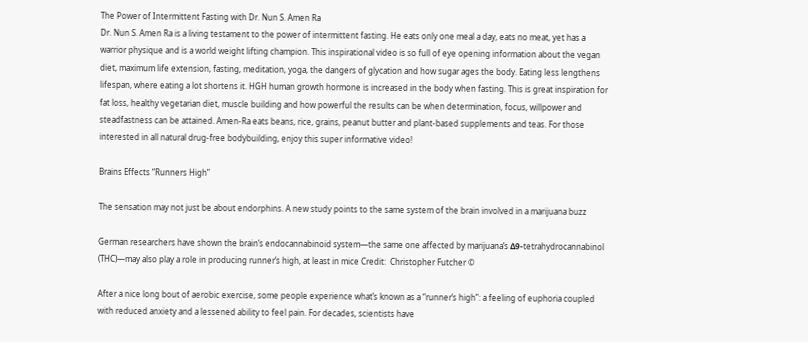The Power of Intermittent Fasting with Dr. Nun S. Amen Ra
Dr. Nun S. Amen Ra is a living testament to the power of intermittent fasting. He eats only one meal a day, eats no meat, yet has a warrior physique and is a world weight lifting champion. This inspirational video is so full of eye opening information about the vegan diet, maximum life extension, fasting, meditation, yoga, the dangers of glycation and how sugar ages the body. Eating less lengthens lifespan, where eating a lot shortens it. HGH human growth hormone is increased in the body when fasting. This is great inspiration for fat loss, healthy vegetarian diet, muscle building and how powerful the results can be when determination, focus, willpower and steadfastness can be attained. Amen-Ra eats beans, rice, grains, peanut butter and plant-based supplements and teas. For those interested in all natural drug-free bodybuilding, enjoy this super informative video!

Brains Effects “Runners High”

The sensation may not just be about endorphins. A new study points to the same system of the brain involved in a marijuana buzz

German researchers have shown the brain’s endocannabinoid system—the same one affected by marijuana’s Δ9-tetrahydrocannabinol (THC)—may also play a role in producing runner’s high, at least in mice Credit:  Christopher Futcher ©

After a nice long bout of aerobic exercise, some people experience what’s known as a “runner’s high”: a feeling of euphoria coupled with reduced anxiety and a lessened ability to feel pain. For decades, scientists have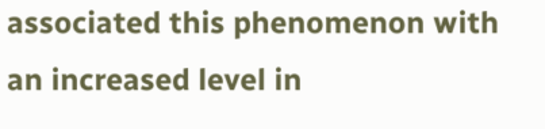associated this phenomenon with an increased level in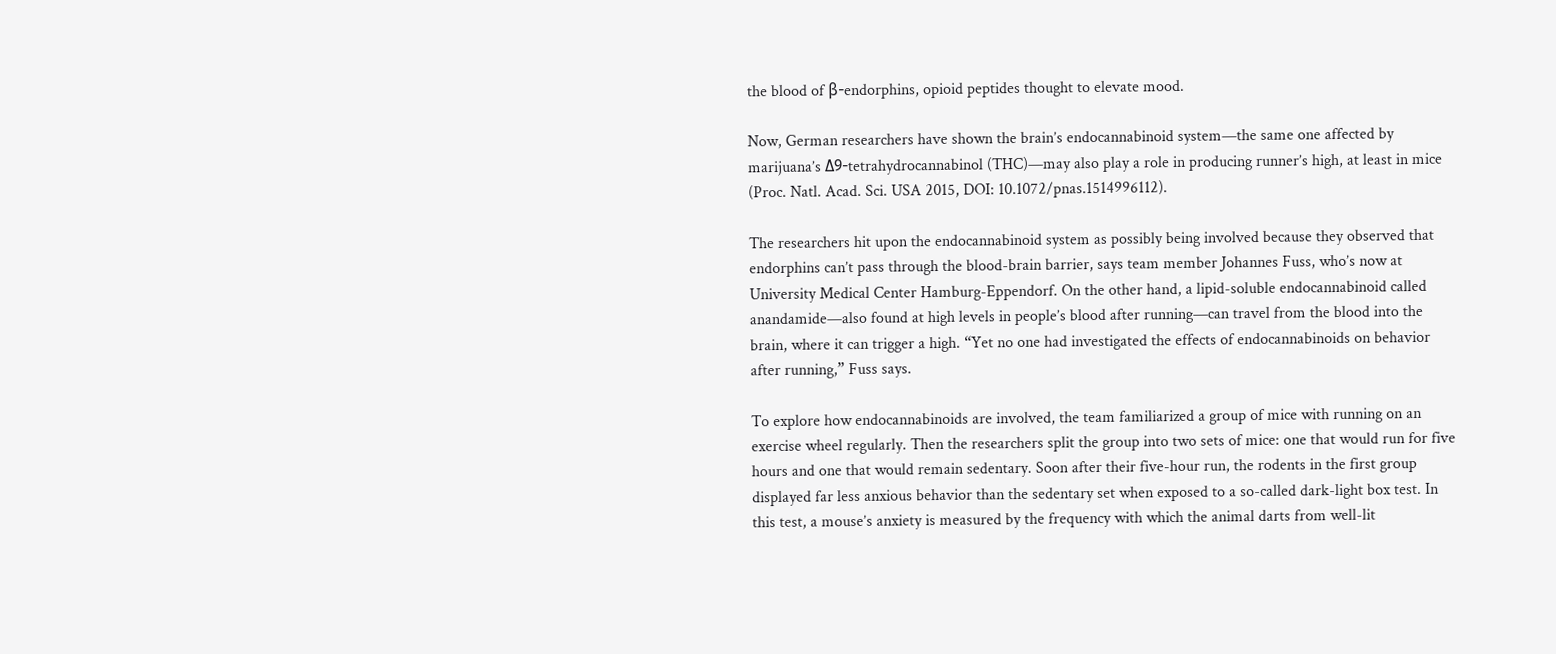the blood of β-endorphins, opioid peptides thought to elevate mood.

Now, German researchers have shown the brain’s endocannabinoid system—the same one affected by marijuana’s Δ9-tetrahydrocannabinol (THC)—may also play a role in producing runner’s high, at least in mice (Proc. Natl. Acad. Sci. USA 2015, DOI: 10.1072/pnas.1514996112).

The researchers hit upon the endocannabinoid system as possibly being involved because they observed that endorphins can’t pass through the blood-brain barrier, says team member Johannes Fuss, who’s now at University Medical Center Hamburg-Eppendorf. On the other hand, a lipid-soluble endocannabinoid called anandamide—also found at high levels in people’s blood after running—can travel from the blood into the brain, where it can trigger a high. “Yet no one had investigated the effects of endocannabinoids on behavior after running,” Fuss says.

To explore how endocannabinoids are involved, the team familiarized a group of mice with running on an exercise wheel regularly. Then the researchers split the group into two sets of mice: one that would run for five hours and one that would remain sedentary. Soon after their five-hour run, the rodents in the first group displayed far less anxious behavior than the sedentary set when exposed to a so-called dark-light box test. In this test, a mouse’s anxiety is measured by the frequency with which the animal darts from well-lit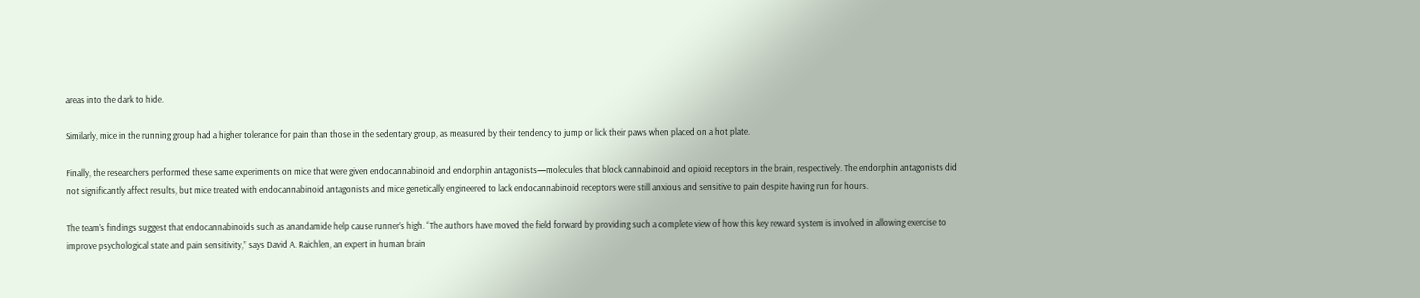areas into the dark to hide.

Similarly, mice in the running group had a higher tolerance for pain than those in the sedentary group, as measured by their tendency to jump or lick their paws when placed on a hot plate.

Finally, the researchers performed these same experiments on mice that were given endocannabinoid and endorphin antagonists—molecules that block cannabinoid and opioid receptors in the brain, respectively. The endorphin antagonists did not significantly affect results, but mice treated with endocannabinoid antagonists and mice genetically engineered to lack endocannabinoid receptors were still anxious and sensitive to pain despite having run for hours.

The team’s findings suggest that endocannabinoids such as anandamide help cause runner’s high. “The authors have moved the field forward by providing such a complete view of how this key reward system is involved in allowing exercise to improve psychological state and pain sensitivity,” says David A. Raichlen, an expert in human brain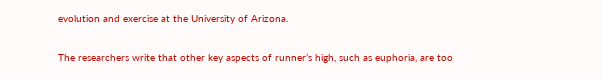evolution and exercise at the University of Arizona.

The researchers write that other key aspects of runner’s high, such as euphoria, are too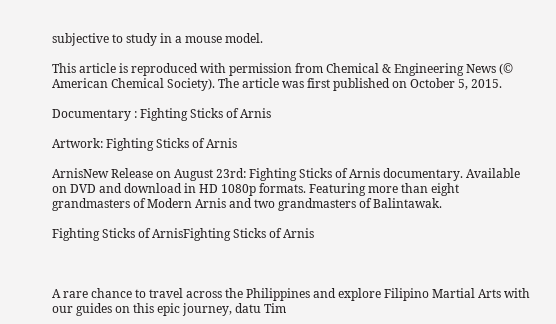subjective to study in a mouse model.

This article is reproduced with permission from Chemical & Engineering News (© American Chemical Society). The article was first published on October 5, 2015.

Documentary : Fighting Sticks of Arnis

Artwork: Fighting Sticks of Arnis

ArnisNew Release on August 23rd: Fighting Sticks of Arnis documentary. Available on DVD and download in HD 1080p formats. Featuring more than eight grandmasters of Modern Arnis and two grandmasters of Balintawak.

Fighting Sticks of ArnisFighting Sticks of Arnis



A rare chance to travel across the Philippines and explore Filipino Martial Arts with our guides on this epic journey, datu Tim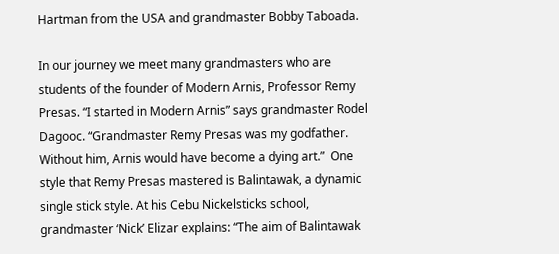Hartman from the USA and grandmaster Bobby Taboada.

In our journey we meet many grandmasters who are students of the founder of Modern Arnis, Professor Remy Presas. “I started in Modern Arnis” says grandmaster Rodel Dagooc. “Grandmaster Remy Presas was my godfather. Without him, Arnis would have become a dying art.”  One style that Remy Presas mastered is Balintawak, a dynamic single stick style. At his Cebu Nickelsticks school, grandmaster ‘Nick’ Elizar explains: “The aim of Balintawak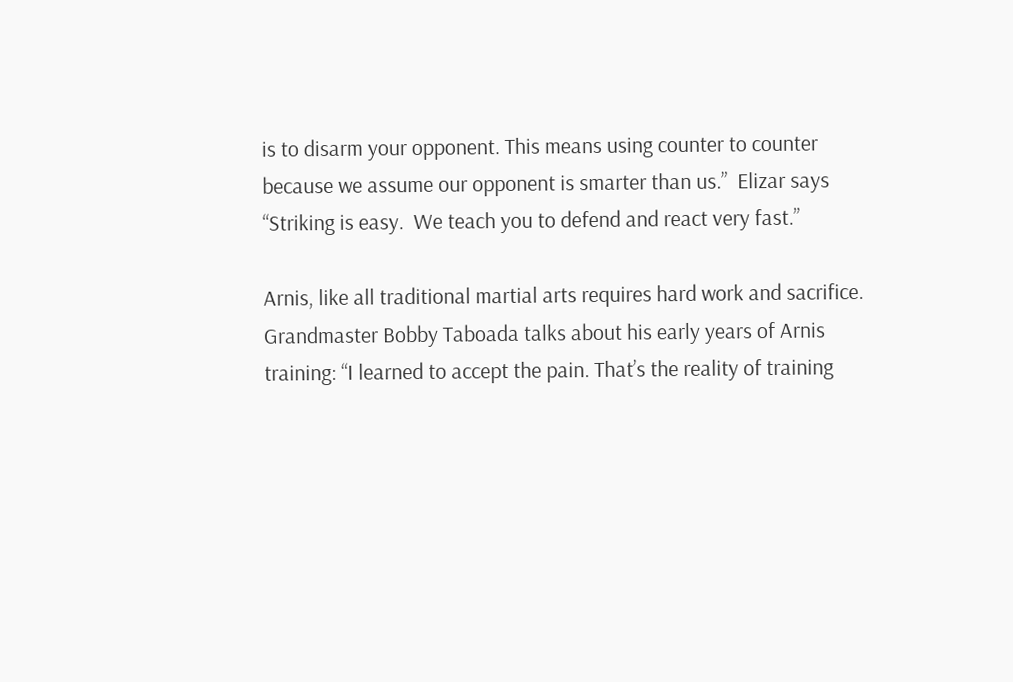is to disarm your opponent. This means using counter to counter because we assume our opponent is smarter than us.”  Elizar says “Striking is easy.  We teach you to defend and react very fast.”

Arnis, like all traditional martial arts requires hard work and sacrifice. Grandmaster Bobby Taboada talks about his early years of Arnis training: “I learned to accept the pain. That’s the reality of training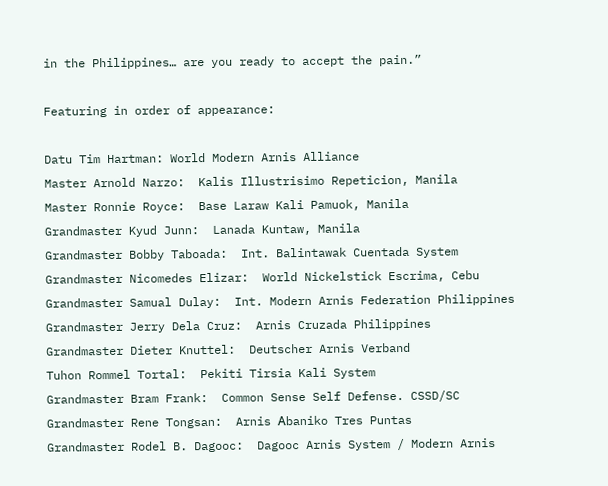in the Philippines… are you ready to accept the pain.”

Featuring in order of appearance:

Datu Tim Hartman: World Modern Arnis Alliance
Master Arnold Narzo:  Kalis Illustrisimo Repeticion, Manila
Master Ronnie Royce:  Base Laraw Kali Pamuok, Manila
Grandmaster Kyud Junn:  Lanada Kuntaw, Manila
Grandmaster Bobby Taboada:  Int. Balintawak Cuentada System
Grandmaster Nicomedes Elizar:  World Nickelstick Escrima, Cebu
Grandmaster Samual Dulay:  Int. Modern Arnis Federation Philippines
Grandmaster Jerry Dela Cruz:  Arnis Cruzada Philippines
Grandmaster Dieter Knuttel:  Deutscher Arnis Verband
Tuhon Rommel Tortal:  Pekiti Tirsia Kali System
Grandmaster Bram Frank:  Common Sense Self Defense. CSSD/SC
Grandmaster Rene Tongsan:  Arnis Аbaniko Tres Puntas
Grandmaster Rodel B. Dagooc:  Dagooc Arnis System / Modern Arnis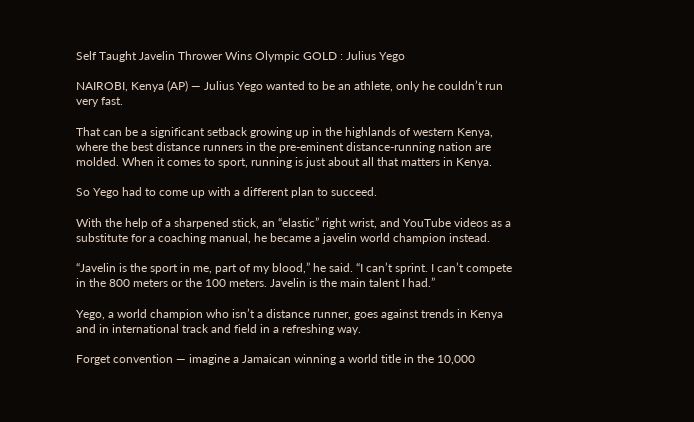Self Taught Javelin Thrower Wins Olympic GOLD : Julius Yego

NAIROBI, Kenya (AP) — Julius Yego wanted to be an athlete, only he couldn’t run very fast.

That can be a significant setback growing up in the highlands of western Kenya, where the best distance runners in the pre-eminent distance-running nation are molded. When it comes to sport, running is just about all that matters in Kenya.

So Yego had to come up with a different plan to succeed.

With the help of a sharpened stick, an “elastic” right wrist, and YouTube videos as a substitute for a coaching manual, he became a javelin world champion instead.

“Javelin is the sport in me, part of my blood,” he said. “I can’t sprint. I can’t compete in the 800 meters or the 100 meters. Javelin is the main talent I had.”

Yego, a world champion who isn’t a distance runner, goes against trends in Kenya and in international track and field in a refreshing way.

Forget convention — imagine a Jamaican winning a world title in the 10,000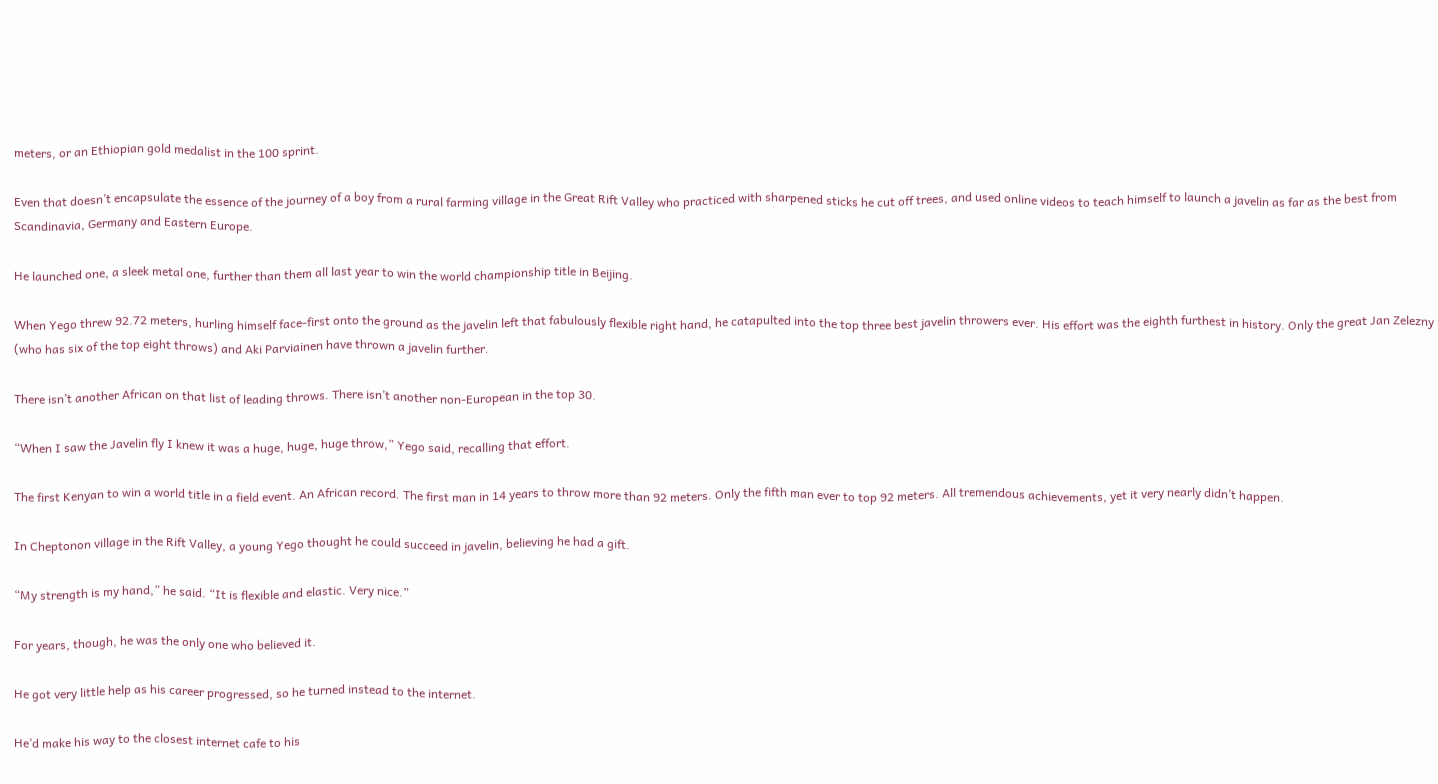meters, or an Ethiopian gold medalist in the 100 sprint.

Even that doesn’t encapsulate the essence of the journey of a boy from a rural farming village in the Great Rift Valley who practiced with sharpened sticks he cut off trees, and used online videos to teach himself to launch a javelin as far as the best from Scandinavia, Germany and Eastern Europe.

He launched one, a sleek metal one, further than them all last year to win the world championship title in Beijing.

When Yego threw 92.72 meters, hurling himself face-first onto the ground as the javelin left that fabulously flexible right hand, he catapulted into the top three best javelin throwers ever. His effort was the eighth furthest in history. Only the great Jan Zelezny (who has six of the top eight throws) and Aki Parviainen have thrown a javelin further.

There isn’t another African on that list of leading throws. There isn’t another non-European in the top 30.

“When I saw the Javelin fly I knew it was a huge, huge, huge throw,” Yego said, recalling that effort.

The first Kenyan to win a world title in a field event. An African record. The first man in 14 years to throw more than 92 meters. Only the fifth man ever to top 92 meters. All tremendous achievements, yet it very nearly didn’t happen.

In Cheptonon village in the Rift Valley, a young Yego thought he could succeed in javelin, believing he had a gift.

“My strength is my hand,” he said. “It is flexible and elastic. Very nice.”

For years, though, he was the only one who believed it.

He got very little help as his career progressed, so he turned instead to the internet.

He’d make his way to the closest internet cafe to his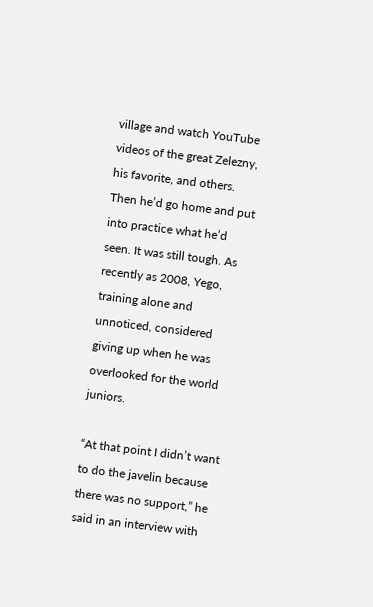village and watch YouTube videos of the great Zelezny, his favorite, and others. Then he’d go home and put into practice what he’d seen. It was still tough. As recently as 2008, Yego, training alone and unnoticed, considered giving up when he was overlooked for the world juniors.

“At that point I didn’t want to do the javelin because there was no support,” he said in an interview with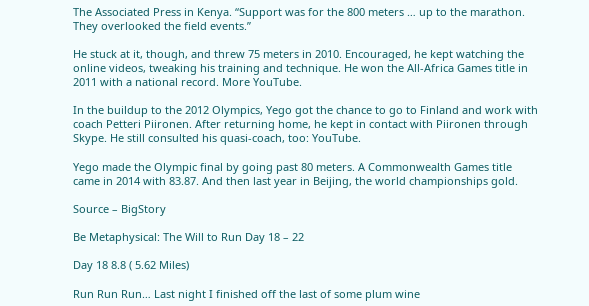The Associated Press in Kenya. “Support was for the 800 meters … up to the marathon. They overlooked the field events.”

He stuck at it, though, and threw 75 meters in 2010. Encouraged, he kept watching the online videos, tweaking his training and technique. He won the All-Africa Games title in 2011 with a national record. More YouTube.

In the buildup to the 2012 Olympics, Yego got the chance to go to Finland and work with coach Petteri Piironen. After returning home, he kept in contact with Piironen through Skype. He still consulted his quasi-coach, too: YouTube.

Yego made the Olympic final by going past 80 meters. A Commonwealth Games title came in 2014 with 83.87. And then last year in Beijing, the world championships gold.

Source – BigStory

Be Metaphysical: The Will to Run Day 18 – 22

Day 18 8.8 ( 5.62 Miles)

Run Run Run… Last night I finished off the last of some plum wine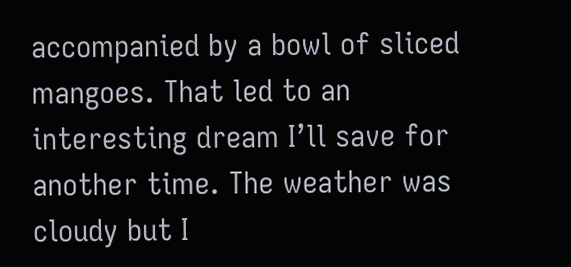accompanied by a bowl of sliced mangoes. That led to an interesting dream I’ll save for another time. The weather was cloudy but I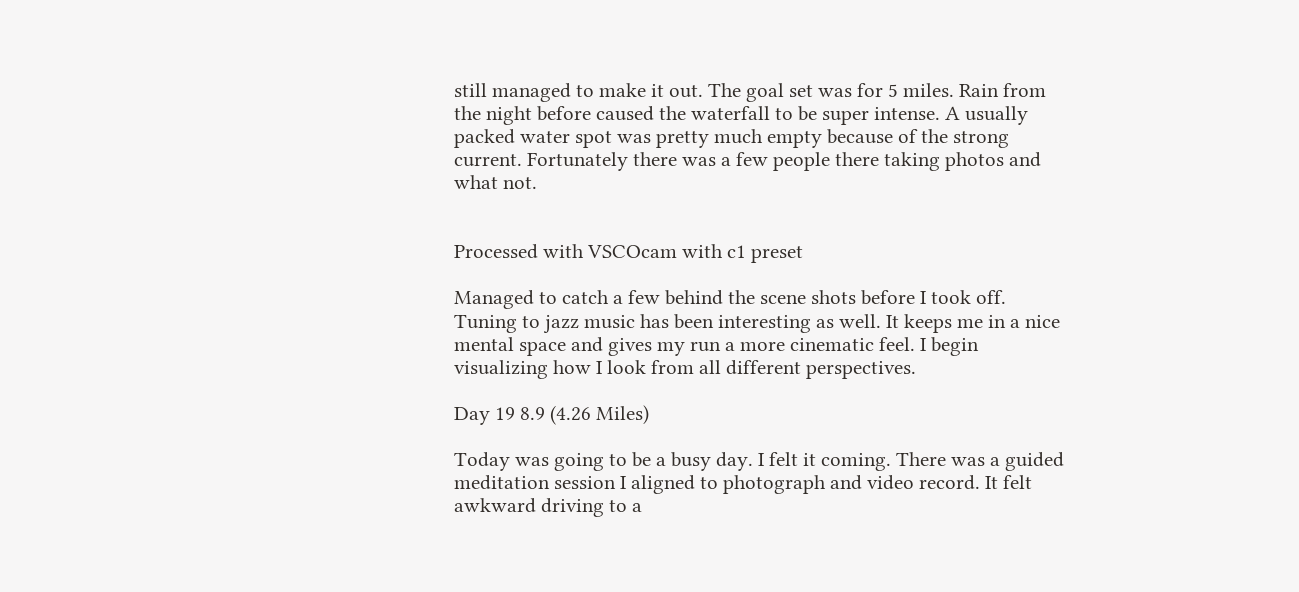still managed to make it out. The goal set was for 5 miles. Rain from the night before caused the waterfall to be super intense. A usually packed water spot was pretty much empty because of the strong current. Fortunately there was a few people there taking photos and what not.


Processed with VSCOcam with c1 preset

Managed to catch a few behind the scene shots before I took off. Tuning to jazz music has been interesting as well. It keeps me in a nice mental space and gives my run a more cinematic feel. I begin visualizing how I look from all different perspectives.

Day 19 8.9 (4.26 Miles)

Today was going to be a busy day. I felt it coming. There was a guided meditation session I aligned to photograph and video record. It felt awkward driving to a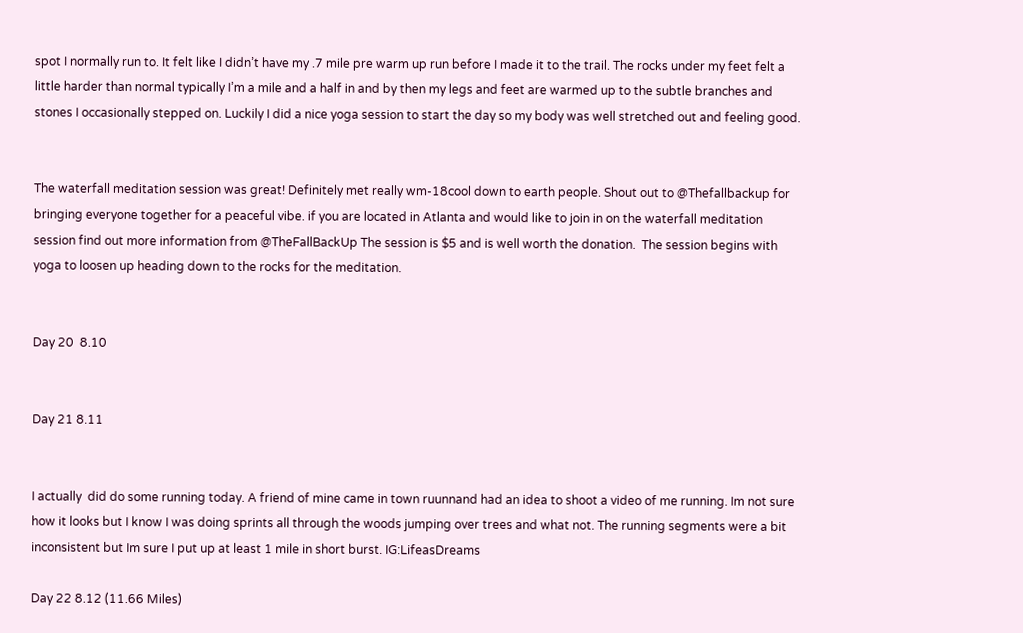spot I normally run to. It felt like I didn’t have my .7 mile pre warm up run before I made it to the trail. The rocks under my feet felt a little harder than normal typically I’m a mile and a half in and by then my legs and feet are warmed up to the subtle branches and stones I occasionally stepped on. Luckily I did a nice yoga session to start the day so my body was well stretched out and feeling good.


The waterfall meditation session was great! Definitely met really wm-18cool down to earth people. Shout out to @Thefallbackup for bringing everyone together for a peaceful vibe. if you are located in Atlanta and would like to join in on the waterfall meditation session find out more information from @TheFallBackUp The session is $5 and is well worth the donation.  The session begins with yoga to loosen up heading down to the rocks for the meditation.


Day 20  8.10


Day 21 8.11


I actually  did do some running today. A friend of mine came in town ruunnand had an idea to shoot a video of me running. Im not sure how it looks but I know I was doing sprints all through the woods jumping over trees and what not. The running segments were a bit inconsistent but Im sure I put up at least 1 mile in short burst. IG:LifeasDreams

Day 22 8.12 (11.66 Miles)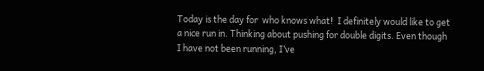Today is the day for  who knows what!  I definitely would like to get a nice run in. Thinking about pushing for double digits. Even though I have not been running, I’ve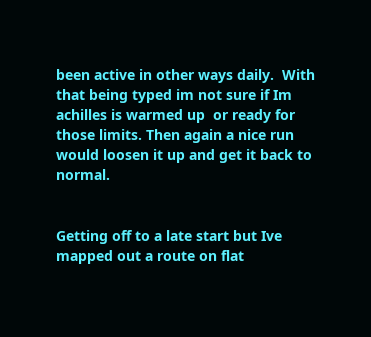been active in other ways daily.  With that being typed im not sure if Im achilles is warmed up  or ready for those limits. Then again a nice run would loosen it up and get it back to normal.


Getting off to a late start but Ive mapped out a route on flat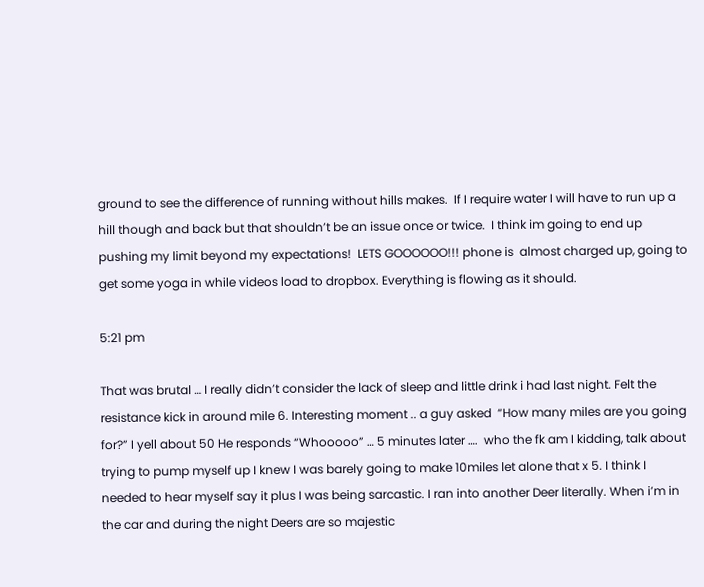ground to see the difference of running without hills makes.  If I require water I will have to run up a hill though and back but that shouldn’t be an issue once or twice.  I think im going to end up pushing my limit beyond my expectations!  LETS GOOOOOO!!! phone is  almost charged up, going to get some yoga in while videos load to dropbox. Everything is flowing as it should.

5:21 pm

That was brutal … I really didn’t consider the lack of sleep and little drink i had last night. Felt the resistance kick in around mile 6. Interesting moment .. a guy asked  “How many miles are you going for?” I yell about 50 He responds “Whooooo” … 5 minutes later ….  who the fk am I kidding, talk about trying to pump myself up I knew I was barely going to make 10miles let alone that x 5. I think I needed to hear myself say it plus I was being sarcastic. I ran into another Deer literally. When i’m in the car and during the night Deers are so majestic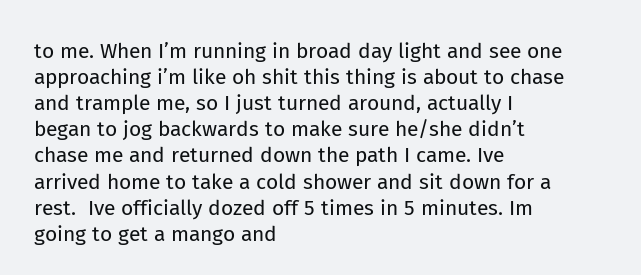to me. When I’m running in broad day light and see one approaching i’m like oh shit this thing is about to chase and trample me, so I just turned around, actually I began to jog backwards to make sure he/she didn’t chase me and returned down the path I came. Ive arrived home to take a cold shower and sit down for a rest.  Ive officially dozed off 5 times in 5 minutes. Im going to get a mango and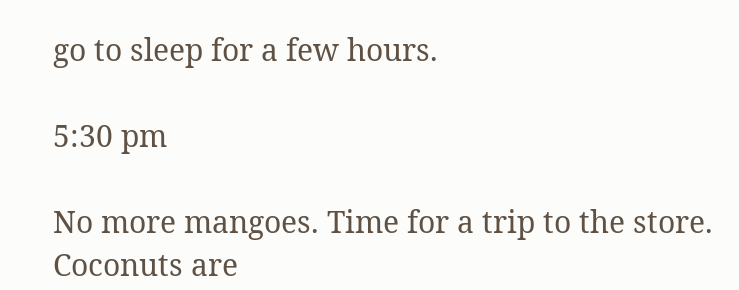go to sleep for a few hours.

5:30 pm

No more mangoes. Time for a trip to the store. Coconuts are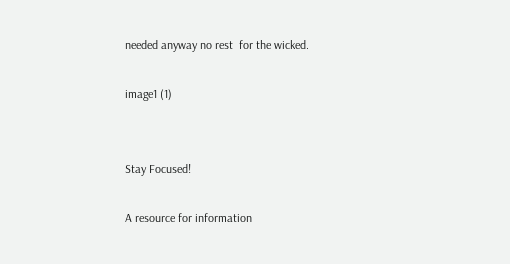needed anyway no rest  for the wicked.

image1 (1)


Stay Focused!

A resource for information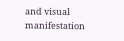and visual manifestation